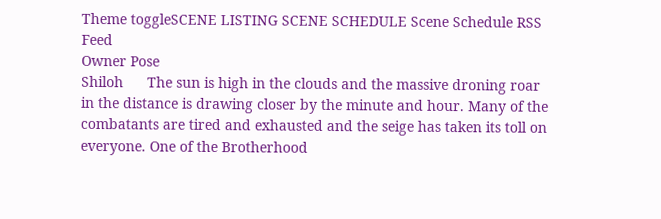Theme toggleSCENE LISTING SCENE SCHEDULE Scene Schedule RSS Feed
Owner Pose
Shiloh      The sun is high in the clouds and the massive droning roar in the distance is drawing closer by the minute and hour. Many of the combatants are tired and exhausted and the seige has taken its toll on everyone. One of the Brotherhood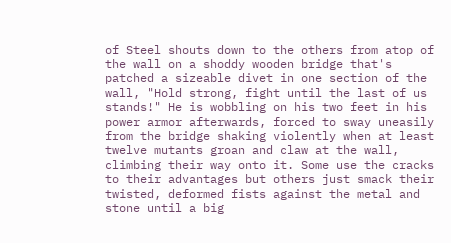of Steel shouts down to the others from atop of the wall on a shoddy wooden bridge that's patched a sizeable divet in one section of the wall, "Hold strong, fight until the last of us stands!" He is wobbling on his two feet in his power armor afterwards, forced to sway uneasily from the bridge shaking violently when at least twelve mutants groan and claw at the wall, climbing their way onto it. Some use the cracks to their advantages but others just smack their twisted, deformed fists against the metal and stone until a big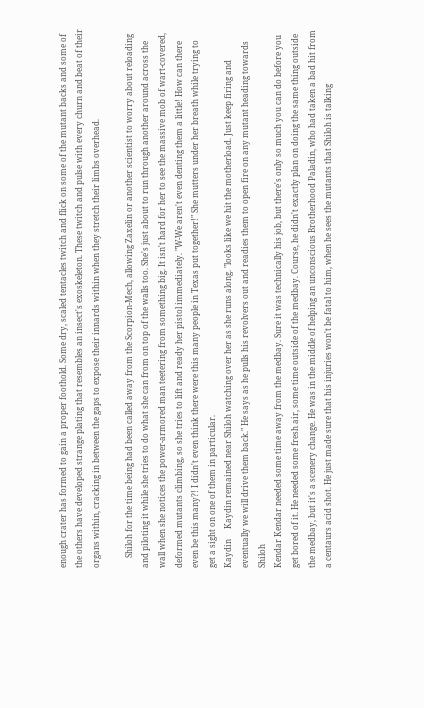enough crater has formed to gain a proper foothold. Some dry, scaled tentacles twitch and flick on some of the mutant backs and some of the others have developed strange plating that resembles an insect's exoskeleton. These twitch and pulse with every churn and beat of their organs within, cracking in between the gaps to expose their innards within when they stretch their limbs overhead.

     Shiloh for the time being had been called away from the Scorpion-Mech, allowing Zaxelin or another scientist to worry about reloading and piloting it while she tries to do what she can from on top of the walls too. She's just about to run through another around across the wall when she notices the power-armored man teetering from something big. It isn't hard for her to see the massive mob of wart-covered, deformed mutants climbing, so she tries to lift and ready her pistol immediately. "W-We aren't even denting them a little! How can there even be this many?! I didn't even think there were this many people in Texas put together!" She mutters under her breath while trying to get a sight on one of them in particular.
Kaydin     Kaydin remained near Shiloh watching over her as she runs along. "looks like we hit the motherload. Just keep firing and eventually we will drive them back." He says as he pulls his revolvers out and readies them to open fire on any mutant heading towards Shiloh
Kendar Kendar needed some time away from the medbay. Sure it was technically his job, but there's only so much you can do before you get bored of it. He needed some fresh air, some time outside of the medbay. Course, he didn't exactly plan on doing the same thing outside the medbay, but it's a scenery change. He was in the middle of helping an unconscious Brotherhood Paladin, who had taken a bad hit from a centaurs acid shot. He just made sure that his injuries won't be fatal to him, when he sees the mutants that Shiloh is talking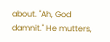about. "Ah, God damnit." He mutters,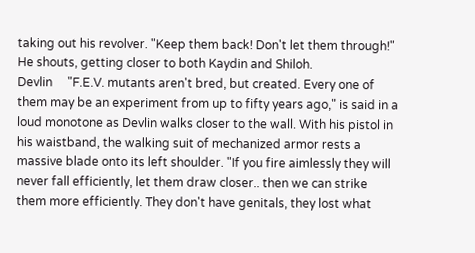taking out his revolver. "Keep them back! Don't let them through!" He shouts, getting closer to both Kaydin and Shiloh.
Devlin     "F.E.V. mutants aren't bred, but created. Every one of them may be an experiment from up to fifty years ago," is said in a loud monotone as Devlin walks closer to the wall. With his pistol in his waistband, the walking suit of mechanized armor rests a massive blade onto its left shoulder. "If you fire aimlessly they will never fall efficiently, let them draw closer.. then we can strike them more efficiently. They don't have genitals, they lost what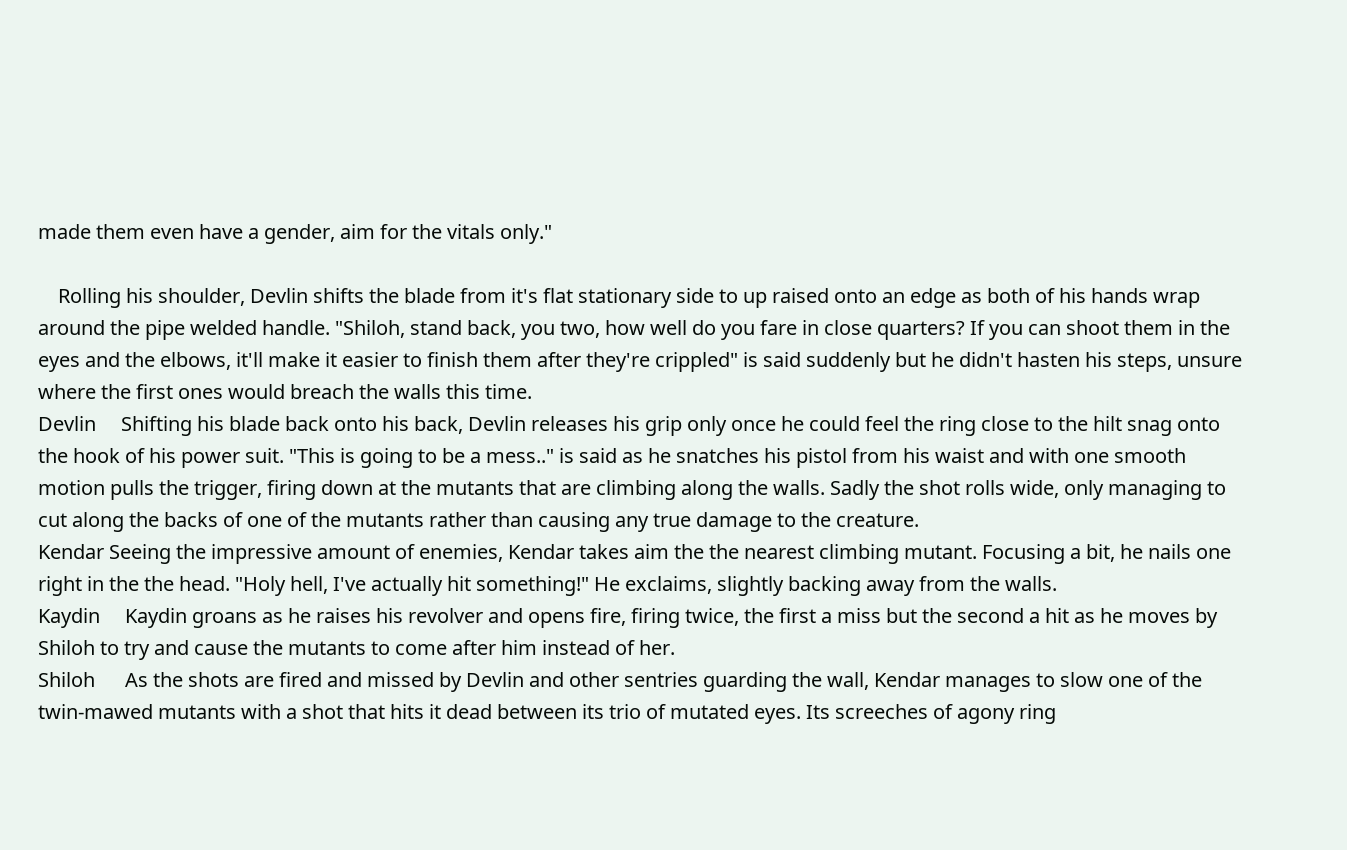made them even have a gender, aim for the vitals only."

    Rolling his shoulder, Devlin shifts the blade from it's flat stationary side to up raised onto an edge as both of his hands wrap around the pipe welded handle. "Shiloh, stand back, you two, how well do you fare in close quarters? If you can shoot them in the eyes and the elbows, it'll make it easier to finish them after they're crippled" is said suddenly but he didn't hasten his steps, unsure where the first ones would breach the walls this time.
Devlin     Shifting his blade back onto his back, Devlin releases his grip only once he could feel the ring close to the hilt snag onto the hook of his power suit. "This is going to be a mess.." is said as he snatches his pistol from his waist and with one smooth motion pulls the trigger, firing down at the mutants that are climbing along the walls. Sadly the shot rolls wide, only managing to cut along the backs of one of the mutants rather than causing any true damage to the creature.
Kendar Seeing the impressive amount of enemies, Kendar takes aim the the nearest climbing mutant. Focusing a bit, he nails one right in the the head. "Holy hell, I've actually hit something!" He exclaims, slightly backing away from the walls.
Kaydin     Kaydin groans as he raises his revolver and opens fire, firing twice, the first a miss but the second a hit as he moves by Shiloh to try and cause the mutants to come after him instead of her.
Shiloh      As the shots are fired and missed by Devlin and other sentries guarding the wall, Kendar manages to slow one of the twin-mawed mutants with a shot that hits it dead between its trio of mutated eyes. Its screeches of agony ring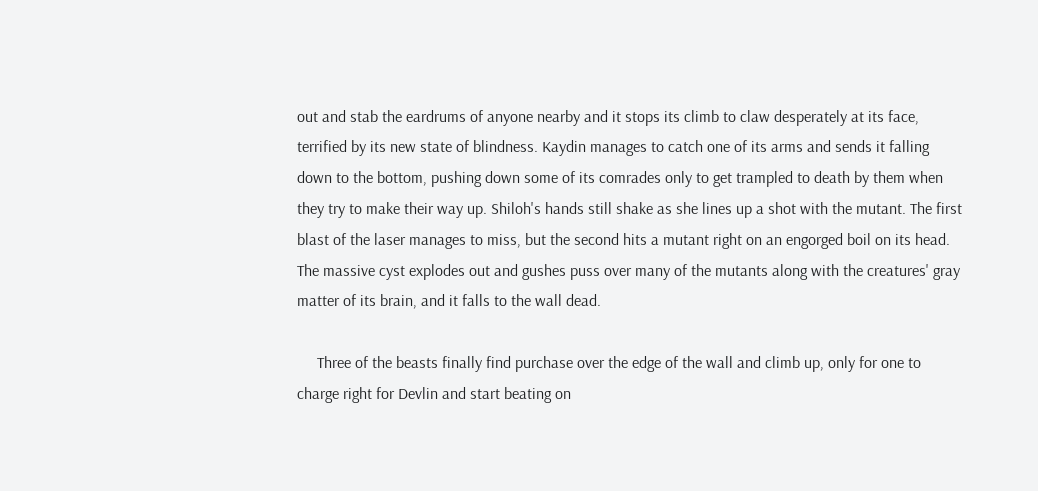out and stab the eardrums of anyone nearby and it stops its climb to claw desperately at its face, terrified by its new state of blindness. Kaydin manages to catch one of its arms and sends it falling down to the bottom, pushing down some of its comrades only to get trampled to death by them when they try to make their way up. Shiloh's hands still shake as she lines up a shot with the mutant. The first blast of the laser manages to miss, but the second hits a mutant right on an engorged boil on its head. The massive cyst explodes out and gushes puss over many of the mutants along with the creatures' gray matter of its brain, and it falls to the wall dead.

     Three of the beasts finally find purchase over the edge of the wall and climb up, only for one to charge right for Devlin and start beating on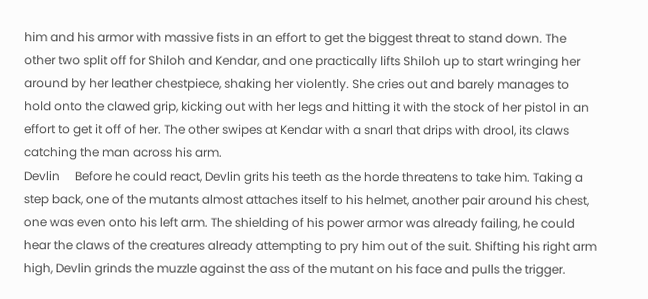him and his armor with massive fists in an effort to get the biggest threat to stand down. The other two split off for Shiloh and Kendar, and one practically lifts Shiloh up to start wringing her around by her leather chestpiece, shaking her violently. She cries out and barely manages to hold onto the clawed grip, kicking out with her legs and hitting it with the stock of her pistol in an effort to get it off of her. The other swipes at Kendar with a snarl that drips with drool, its claws catching the man across his arm.
Devlin     Before he could react, Devlin grits his teeth as the horde threatens to take him. Taking a step back, one of the mutants almost attaches itself to his helmet, another pair around his chest, one was even onto his left arm. The shielding of his power armor was already failing, he could hear the claws of the creatures already attempting to pry him out of the suit. Shifting his right arm high, Devlin grinds the muzzle against the ass of the mutant on his face and pulls the trigger.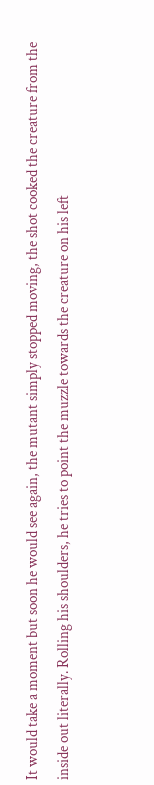It would take a moment but soon he would see again, the mutant simply stopped moving, the shot cooked the creature from the inside out literally. Rolling his shoulders, he tries to point the muzzle towards the creature on his left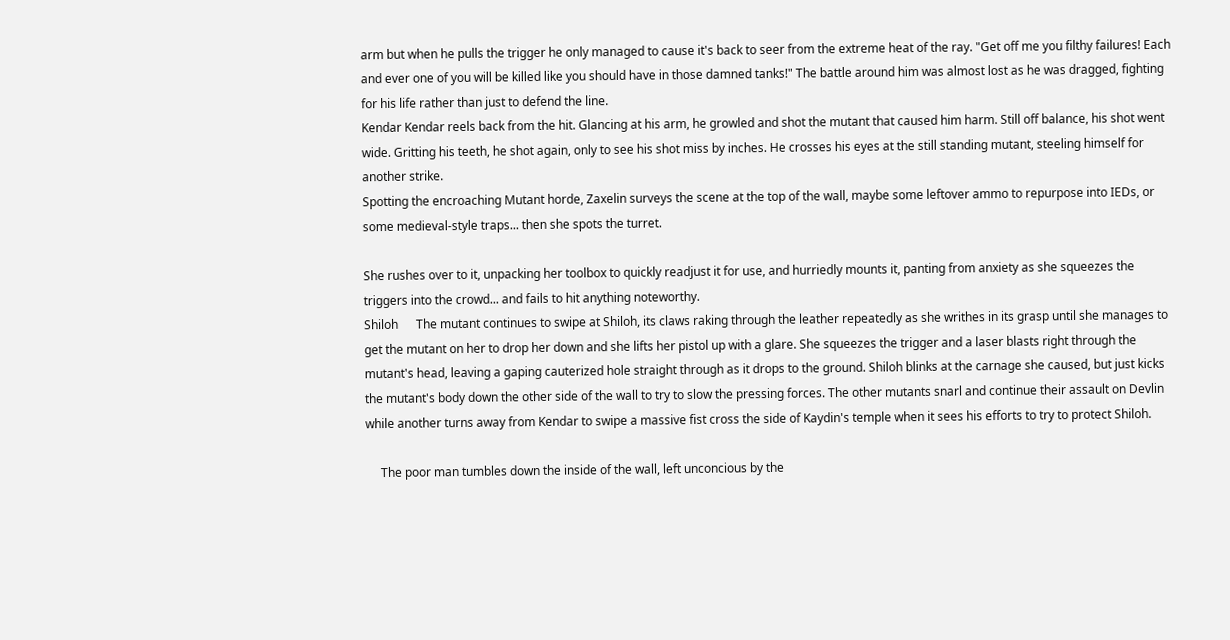arm but when he pulls the trigger he only managed to cause it's back to seer from the extreme heat of the ray. "Get off me you filthy failures! Each and ever one of you will be killed like you should have in those damned tanks!" The battle around him was almost lost as he was dragged, fighting for his life rather than just to defend the line.
Kendar Kendar reels back from the hit. Glancing at his arm, he growled and shot the mutant that caused him harm. Still off balance, his shot went wide. Gritting his teeth, he shot again, only to see his shot miss by inches. He crosses his eyes at the still standing mutant, steeling himself for another strike.
Spotting the encroaching Mutant horde, Zaxelin surveys the scene at the top of the wall, maybe some leftover ammo to repurpose into IEDs, or some medieval-style traps... then she spots the turret.

She rushes over to it, unpacking her toolbox to quickly readjust it for use, and hurriedly mounts it, panting from anxiety as she squeezes the triggers into the crowd... and fails to hit anything noteworthy.
Shiloh      The mutant continues to swipe at Shiloh, its claws raking through the leather repeatedly as she writhes in its grasp until she manages to get the mutant on her to drop her down and she lifts her pistol up with a glare. She squeezes the trigger and a laser blasts right through the mutant's head, leaving a gaping cauterized hole straight through as it drops to the ground. Shiloh blinks at the carnage she caused, but just kicks the mutant's body down the other side of the wall to try to slow the pressing forces. The other mutants snarl and continue their assault on Devlin while another turns away from Kendar to swipe a massive fist cross the side of Kaydin's temple when it sees his efforts to try to protect Shiloh.

     The poor man tumbles down the inside of the wall, left unconcious by the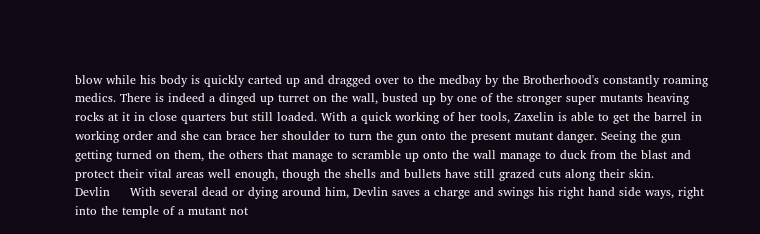blow while his body is quickly carted up and dragged over to the medbay by the Brotherhood's constantly roaming medics. There is indeed a dinged up turret on the wall, busted up by one of the stronger super mutants heaving rocks at it in close quarters but still loaded. With a quick working of her tools, Zaxelin is able to get the barrel in working order and she can brace her shoulder to turn the gun onto the present mutant danger. Seeing the gun getting turned on them, the others that manage to scramble up onto the wall manage to duck from the blast and protect their vital areas well enough, though the shells and bullets have still grazed cuts along their skin.
Devlin     With several dead or dying around him, Devlin saves a charge and swings his right hand side ways, right into the temple of a mutant not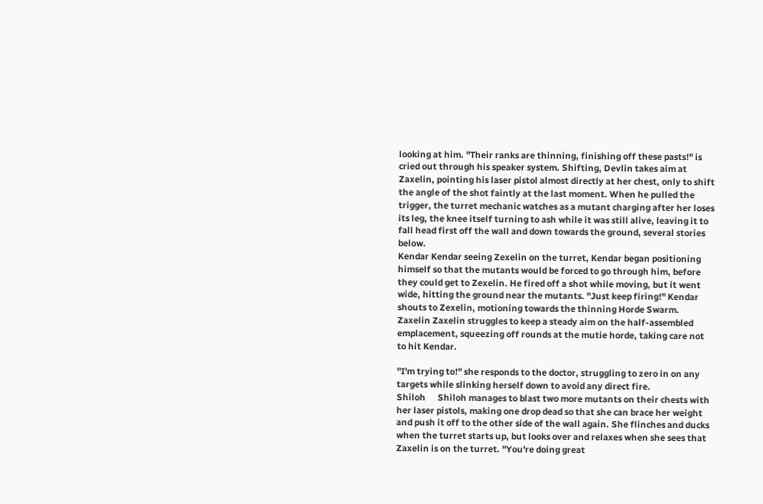looking at him. "Their ranks are thinning, finishing off these pasts!" is cried out through his speaker system. Shifting, Devlin takes aim at Zaxelin, pointing his laser pistol almost directly at her chest, only to shift the angle of the shot faintly at the last moment. When he pulled the trigger, the turret mechanic watches as a mutant charging after her loses its leg, the knee itself turning to ash while it was still alive, leaving it to fall head first off the wall and down towards the ground, several stories below.
Kendar Kendar seeing Zexelin on the turret, Kendar began positioning himself so that the mutants would be forced to go through him, before they could get to Zexelin. He fired off a shot while moving, but it went wide, hitting the ground near the mutants. "Just keep firing!" Kendar shouts to Zexelin, motioning towards the thinning Horde Swarm.
Zaxelin Zaxelin struggles to keep a steady aim on the half-assembled emplacement, squeezing off rounds at the mutie horde, taking care not to hit Kendar.

"I'm trying to!" she responds to the doctor, struggling to zero in on any targets while slinking herself down to avoid any direct fire.
Shiloh      Shiloh manages to blast two more mutants on their chests with her laser pistols, making one drop dead so that she can brace her weight and push it off to the other side of the wall again. She flinches and ducks when the turret starts up, but looks over and relaxes when she sees that Zaxelin is on the turret. "You're doing great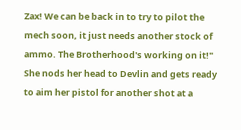Zax! We can be back in to try to pilot the mech soon, it just needs another stock of ammo. The Brotherhood's working on it!" She nods her head to Devlin and gets ready to aim her pistol for another shot at a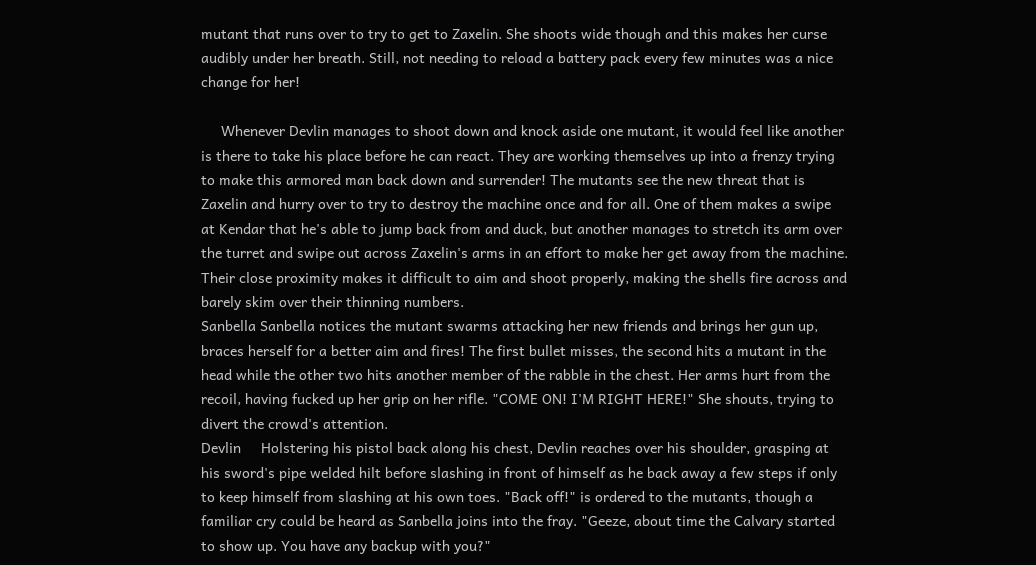mutant that runs over to try to get to Zaxelin. She shoots wide though and this makes her curse audibly under her breath. Still, not needing to reload a battery pack every few minutes was a nice change for her!

     Whenever Devlin manages to shoot down and knock aside one mutant, it would feel like another is there to take his place before he can react. They are working themselves up into a frenzy trying to make this armored man back down and surrender! The mutants see the new threat that is Zaxelin and hurry over to try to destroy the machine once and for all. One of them makes a swipe at Kendar that he's able to jump back from and duck, but another manages to stretch its arm over the turret and swipe out across Zaxelin's arms in an effort to make her get away from the machine. Their close proximity makes it difficult to aim and shoot properly, making the shells fire across and barely skim over their thinning numbers.
Sanbella Sanbella notices the mutant swarms attacking her new friends and brings her gun up, braces herself for a better aim and fires! The first bullet misses, the second hits a mutant in the head while the other two hits another member of the rabble in the chest. Her arms hurt from the recoil, having fucked up her grip on her rifle. "COME ON! I'M RIGHT HERE!" She shouts, trying to divert the crowd's attention.
Devlin     Holstering his pistol back along his chest, Devlin reaches over his shoulder, grasping at his sword's pipe welded hilt before slashing in front of himself as he back away a few steps if only to keep himself from slashing at his own toes. "Back off!" is ordered to the mutants, though a familiar cry could be heard as Sanbella joins into the fray. "Geeze, about time the Calvary started to show up. You have any backup with you?"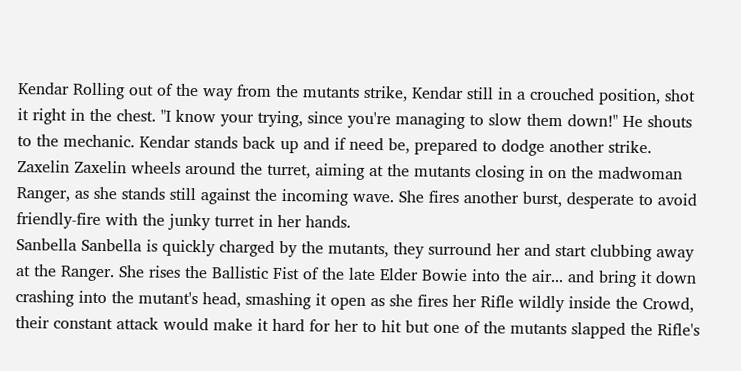Kendar Rolling out of the way from the mutants strike, Kendar still in a crouched position, shot it right in the chest. "I know your trying, since you're managing to slow them down!" He shouts to the mechanic. Kendar stands back up and if need be, prepared to dodge another strike.
Zaxelin Zaxelin wheels around the turret, aiming at the mutants closing in on the madwoman Ranger, as she stands still against the incoming wave. She fires another burst, desperate to avoid friendly-fire with the junky turret in her hands.
Sanbella Sanbella is quickly charged by the mutants, they surround her and start clubbing away at the Ranger. She rises the Ballistic Fist of the late Elder Bowie into the air... and bring it down crashing into the mutant's head, smashing it open as she fires her Rifle wildly inside the Crowd, their constant attack would make it hard for her to hit but one of the mutants slapped the Rifle's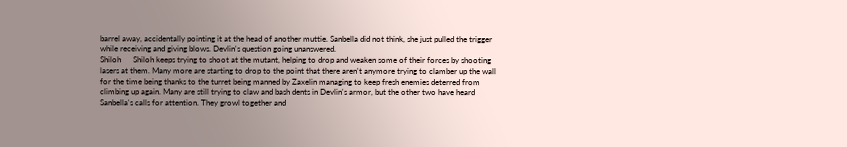barrel away, accidentally pointing it at the head of another muttie. Sanbella did not think, she just pulled the trigger while receiving and giving blows. Devlin's question going unanswered.
Shiloh      Shiloh keeps trying to shoot at the mutant, helping to drop and weaken some of their forces by shooting lasers at them. Many more are starting to drop to the point that there aren't anymore trying to clamber up the wall for the time being thanks to the turret being manned by Zaxelin managing to keep fresh enemies deterred from climbing up again. Many are still trying to claw and bash dents in Devlin's armor, but the other two have heard Sanbella's calls for attention. They growl together and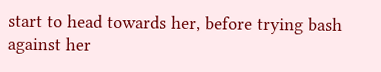start to head towards her, before trying bash against her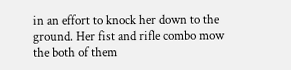in an effort to knock her down to the ground. Her fist and rifle combo mow the both of them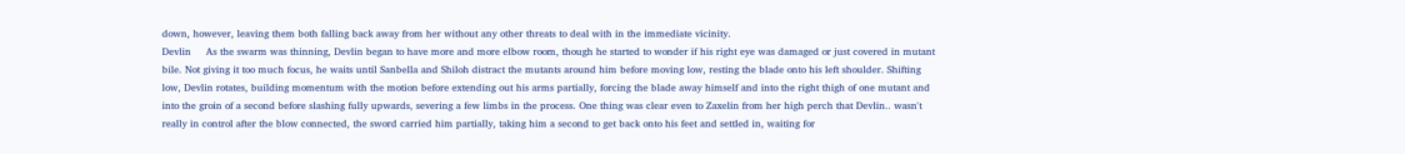down, however, leaving them both falling back away from her without any other threats to deal with in the immediate vicinity.
Devlin     As the swarm was thinning, Devlin began to have more and more elbow room, though he started to wonder if his right eye was damaged or just covered in mutant bile. Not giving it too much focus, he waits until Sanbella and Shiloh distract the mutants around him before moving low, resting the blade onto his left shoulder. Shifting low, Devlin rotates, building momentum with the motion before extending out his arms partially, forcing the blade away himself and into the right thigh of one mutant and into the groin of a second before slashing fully upwards, severing a few limbs in the process. One thing was clear even to Zaxelin from her high perch that Devlin.. wasn't really in control after the blow connected, the sword carried him partially, taking him a second to get back onto his feet and settled in, waiting for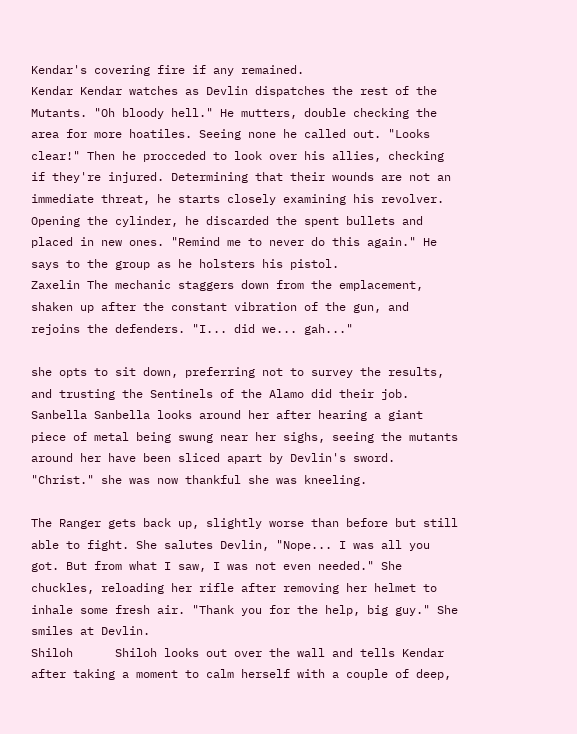Kendar's covering fire if any remained.
Kendar Kendar watches as Devlin dispatches the rest of the Mutants. "Oh bloody hell." He mutters, double checking the area for more hoatiles. Seeing none he called out. "Looks clear!" Then he procceded to look over his allies, checking if they're injured. Determining that their wounds are not an immediate threat, he starts closely examining his revolver. Opening the cylinder, he discarded the spent bullets and placed in new ones. "Remind me to never do this again." He says to the group as he holsters his pistol.
Zaxelin The mechanic staggers down from the emplacement, shaken up after the constant vibration of the gun, and rejoins the defenders. "I... did we... gah..."

she opts to sit down, preferring not to survey the results, and trusting the Sentinels of the Alamo did their job.
Sanbella Sanbella looks around her after hearing a giant piece of metal being swung near her sighs, seeing the mutants around her have been sliced apart by Devlin's sword. "Christ." she was now thankful she was kneeling.

The Ranger gets back up, slightly worse than before but still able to fight. She salutes Devlin, "Nope... I was all you got. But from what I saw, I was not even needed." She chuckles, reloading her rifle after removing her helmet to inhale some fresh air. "Thank you for the help, big guy." She smiles at Devlin.
Shiloh      Shiloh looks out over the wall and tells Kendar after taking a moment to calm herself with a couple of deep,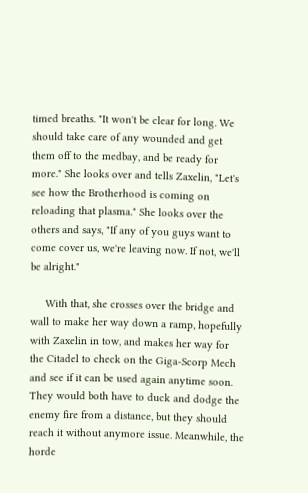timed breaths. "It won't be clear for long. We should take care of any wounded and get them off to the medbay, and be ready for more." She looks over and tells Zaxelin, "Let's see how the Brotherhood is coming on reloading that plasma." She looks over the others and says, "If any of you guys want to come cover us, we're leaving now. If not, we'll be alright."

     With that, she crosses over the bridge and wall to make her way down a ramp, hopefully with Zaxelin in tow, and makes her way for the Citadel to check on the Giga-Scorp Mech and see if it can be used again anytime soon. They would both have to duck and dodge the enemy fire from a distance, but they should reach it without anymore issue. Meanwhile, the horde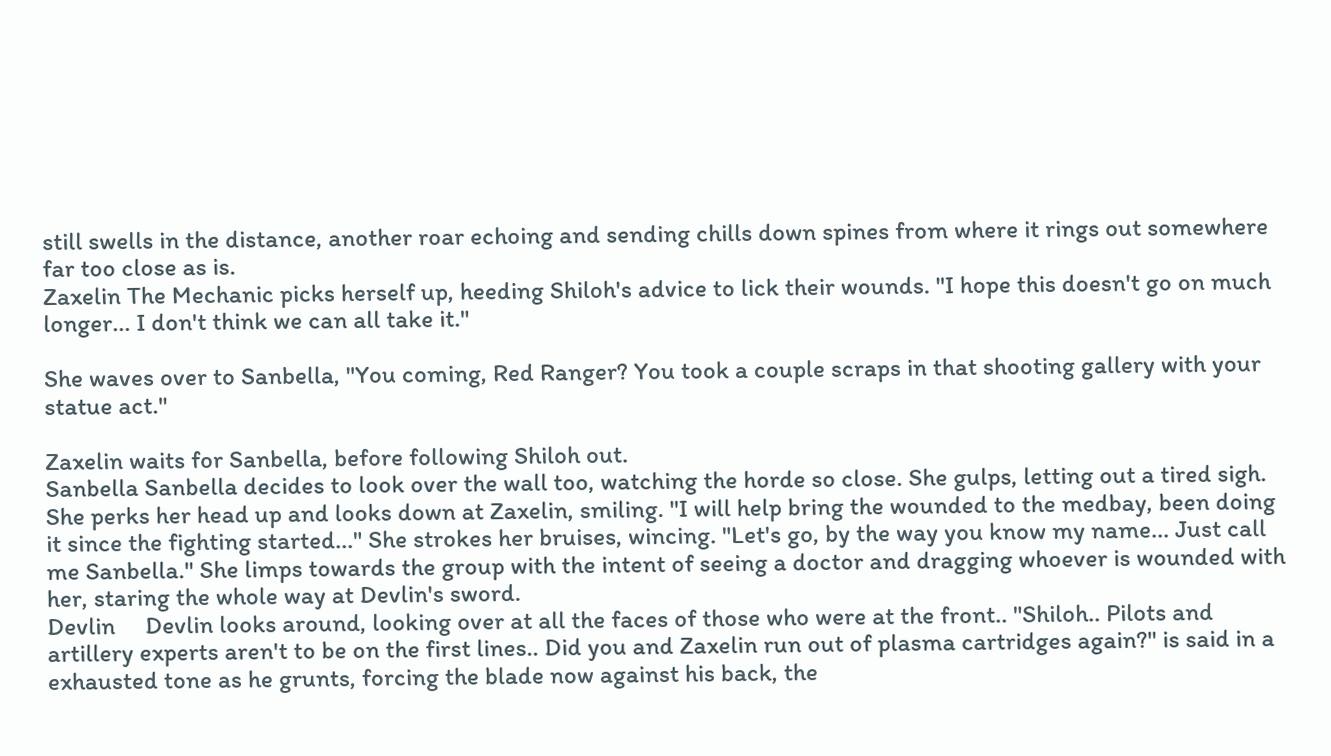still swells in the distance, another roar echoing and sending chills down spines from where it rings out somewhere far too close as is.
Zaxelin The Mechanic picks herself up, heeding Shiloh's advice to lick their wounds. "I hope this doesn't go on much longer... I don't think we can all take it."

She waves over to Sanbella, "You coming, Red Ranger? You took a couple scraps in that shooting gallery with your statue act."

Zaxelin waits for Sanbella, before following Shiloh out.
Sanbella Sanbella decides to look over the wall too, watching the horde so close. She gulps, letting out a tired sigh. She perks her head up and looks down at Zaxelin, smiling. "I will help bring the wounded to the medbay, been doing it since the fighting started..." She strokes her bruises, wincing. "Let's go, by the way you know my name... Just call me Sanbella." She limps towards the group with the intent of seeing a doctor and dragging whoever is wounded with her, staring the whole way at Devlin's sword.
Devlin     Devlin looks around, looking over at all the faces of those who were at the front.. "Shiloh.. Pilots and artillery experts aren't to be on the first lines.. Did you and Zaxelin run out of plasma cartridges again?" is said in a exhausted tone as he grunts, forcing the blade now against his back, the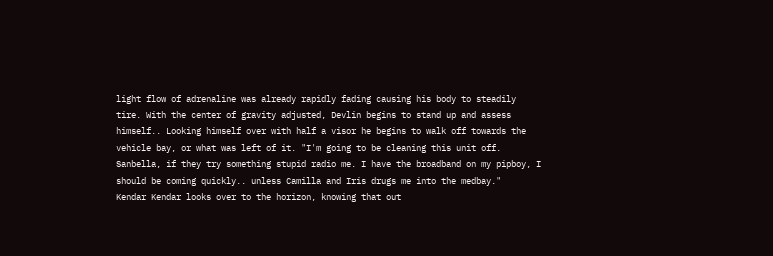light flow of adrenaline was already rapidly fading causing his body to steadily tire. With the center of gravity adjusted, Devlin begins to stand up and assess himself.. Looking himself over with half a visor he begins to walk off towards the vehicle bay, or what was left of it. "I'm going to be cleaning this unit off. Sanbella, if they try something stupid radio me. I have the broadband on my pipboy, I should be coming quickly.. unless Camilla and Iris drugs me into the medbay."
Kendar Kendar looks over to the horizon, knowing that out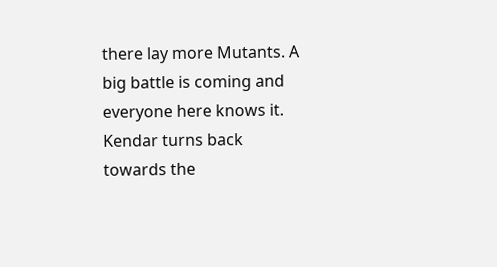there lay more Mutants. A big battle is coming and everyone here knows it. Kendar turns back towards the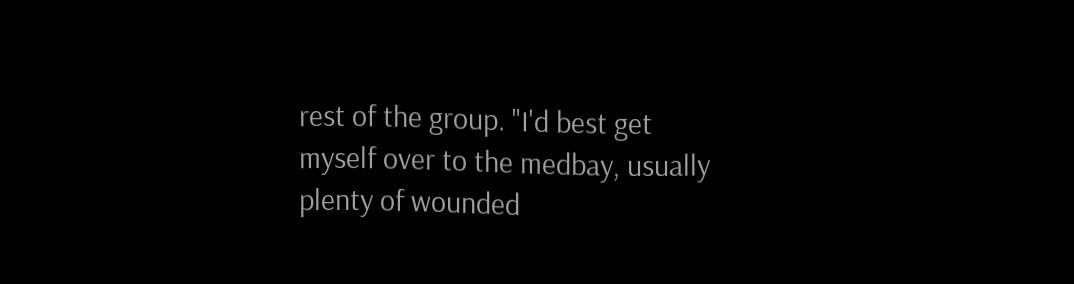rest of the group. "I'd best get myself over to the medbay, usually plenty of wounded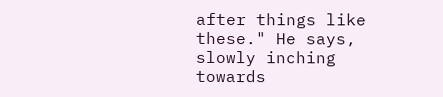after things like these." He says, slowly inching towards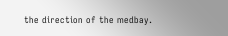the direction of the medbay.